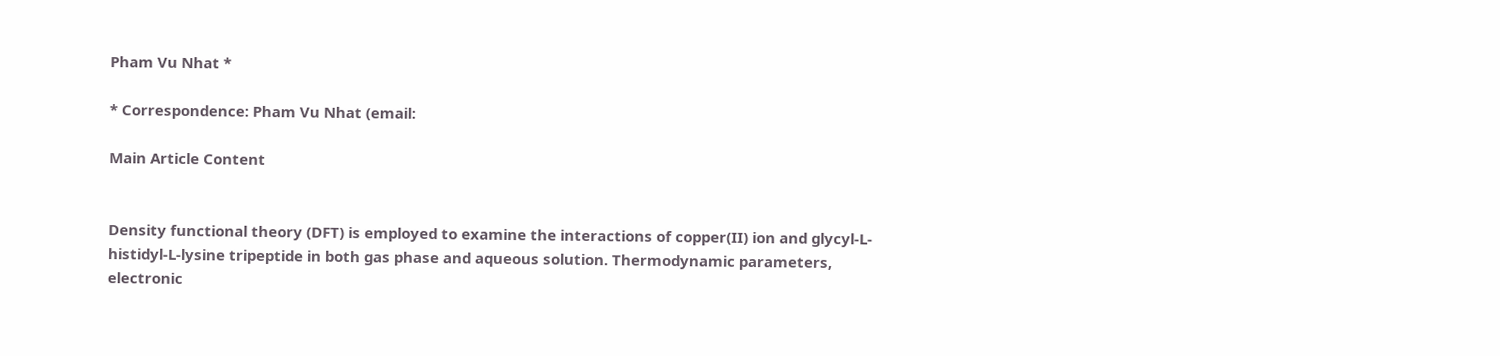Pham Vu Nhat *

* Correspondence: Pham Vu Nhat (email:

Main Article Content


Density functional theory (DFT) is employed to examine the interactions of copper(II) ion and glycyl-L-histidyl-L-lysine tripeptide in both gas phase and aqueous solution. Thermodynamic parameters, electronic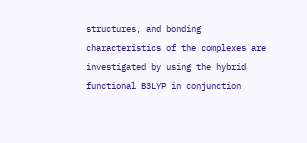structures, and bonding characteristics of the complexes are investigated by using the hybrid functional B3LYP in conjunction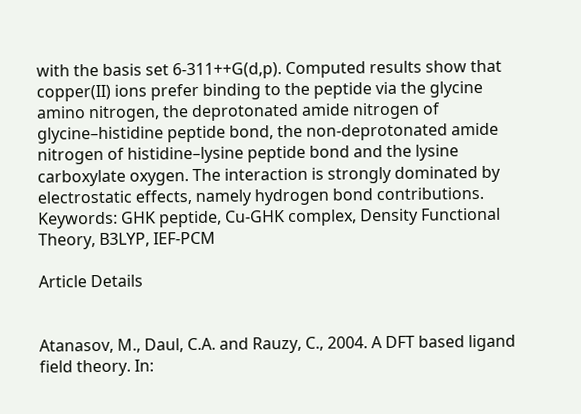with the basis set 6-311++G(d,p). Computed results show that copper(II) ions prefer binding to the peptide via the glycine amino nitrogen, the deprotonated amide nitrogen of glycine–histidine peptide bond, the non-deprotonated amide nitrogen of histidine–lysine peptide bond and the lysine carboxylate oxygen. The interaction is strongly dominated by electrostatic effects, namely hydrogen bond contributions.
Keywords: GHK peptide, Cu-GHK complex, Density Functional Theory, B3LYP, IEF-PCM

Article Details


Atanasov, M., Daul, C.A. and Rauzy, C., 2004. A DFT based ligand field theory. In: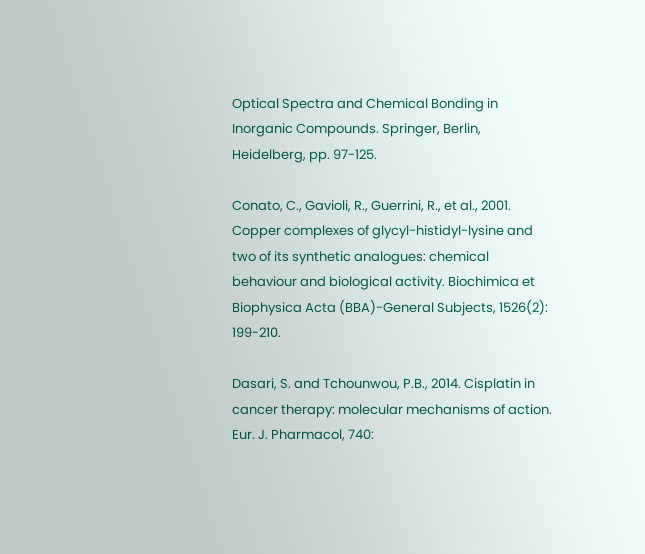Optical Spectra and Chemical Bonding in Inorganic Compounds. Springer, Berlin, Heidelberg, pp. 97-125.

Conato, C., Gavioli, R., Guerrini, R., et al., 2001. Copper complexes of glycyl-histidyl-lysine and two of its synthetic analogues: chemical behaviour and biological activity. Biochimica et Biophysica Acta (BBA)-General Subjects, 1526(2): 199-210.

Dasari, S. and Tchounwou, P.B., 2014. Cisplatin in cancer therapy: molecular mechanisms of action. Eur. J. Pharmacol, 740: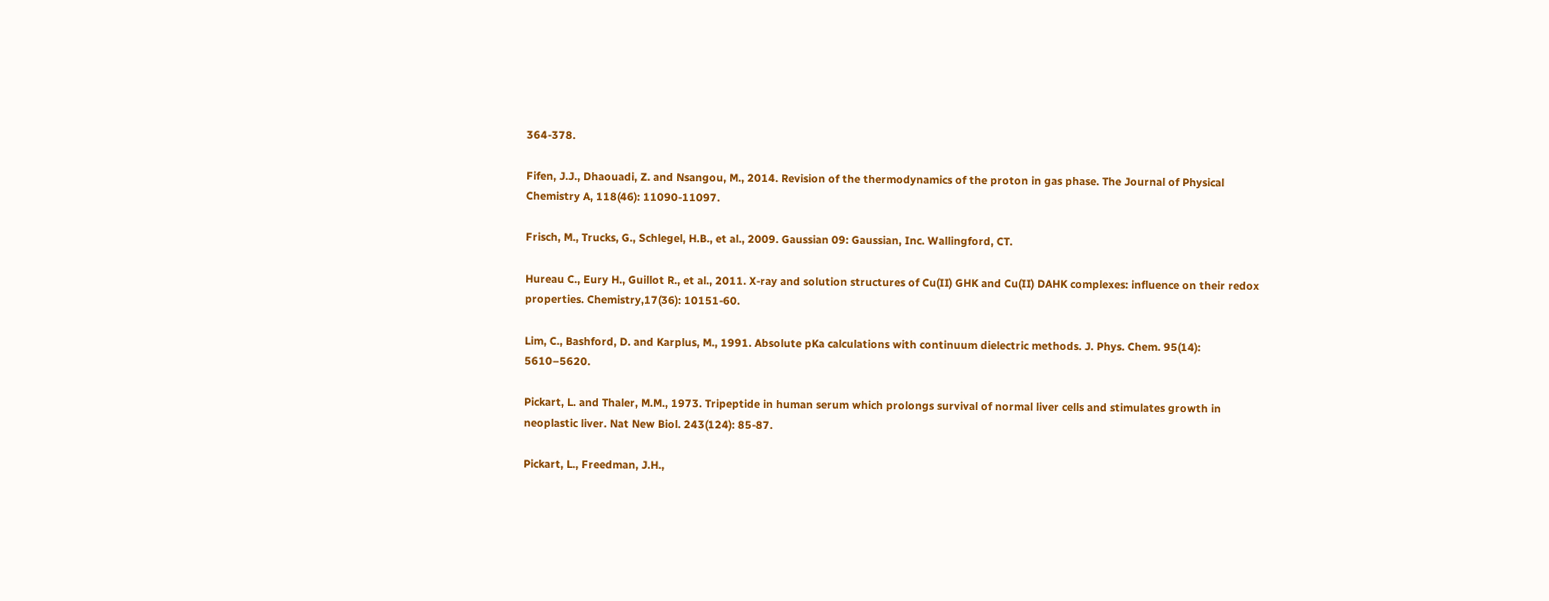364-378.

Fifen, J.J., Dhaouadi, Z. and Nsangou, M., 2014. Revision of the thermodynamics of the proton in gas phase. The Journal of Physical Chemistry A, 118(46): 11090-11097.

Frisch, M., Trucks, G., Schlegel, H.B., et al., 2009. Gaussian 09: Gaussian, Inc. Wallingford, CT.

Hureau C., Eury H., Guillot R., et al., 2011. X-ray and solution structures of Cu(II) GHK and Cu(II) DAHK complexes: influence on their redox properties. Chemistry,17(36): 10151-60.

Lim, C., Bashford, D. and Karplus, M., 1991. Absolute pKa calculations with continuum dielectric methods. J. Phys. Chem. 95(14): 5610–5620.

Pickart, L. and Thaler, M.M., 1973. Tripeptide in human serum which prolongs survival of normal liver cells and stimulates growth in neoplastic liver. Nat New Biol. 243(124): 85-87.

Pickart, L., Freedman, J.H.,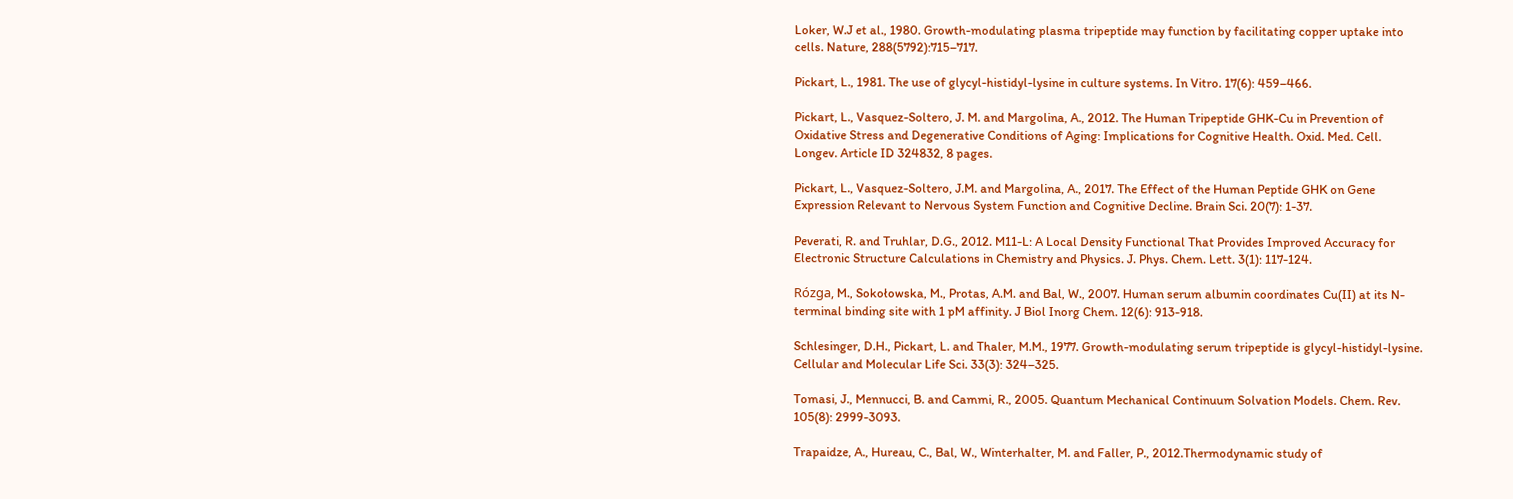Loker, W.J et al., 1980. Growth-modulating plasma tripeptide may function by facilitating copper uptake into cells. Nature, 288(5792):715–717.

Pickart, L., 1981. The use of glycyl-histidyl-lysine in culture systems. In Vitro. 17(6): 459–466.

Pickart, L., Vasquez-Soltero, J. M. and Margolina, A., 2012. The Human Tripeptide GHK-Cu in Prevention of Oxidative Stress and Degenerative Conditions of Aging: Implications for Cognitive Health. Oxid. Med. Cell. Longev. Article ID 324832, 8 pages.

Pickart, L., Vasquez-Soltero, J.M. and Margolina, A., 2017. The Effect of the Human Peptide GHK on Gene Expression Relevant to Nervous System Function and Cognitive Decline. Brain Sci. 20(7): 1-37.

Peverati, R. and Truhlar, D.G., 2012. M11-L: A Local Density Functional That Provides Improved Accuracy for Electronic Structure Calculations in Chemistry and Physics. J. Phys. Chem. Lett. 3(1): 117-124.

Rózga, M., Sokołowska, M., Protas, A.M. and Bal, W., 2007. Human serum albumin coordinates Cu(II) at its N-terminal binding site with 1 pM affinity. J Biol Inorg Chem. 12(6): 913-918.

Schlesinger, D.H., Pickart, L. and Thaler, M.M., 1977. Growth-modulating serum tripeptide is glycyl-histidyl-lysine. Cellular and Molecular Life Sci. 33(3): 324–325.

Tomasi, J., Mennucci, B. and Cammi, R., 2005. Quantum Mechanical Continuum Solvation Models. Chem. Rev. 105(8): 2999-3093.

Trapaidze, A., Hureau, C., Bal, W., Winterhalter, M. and Faller, P., 2012.Thermodynamic study of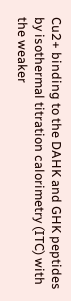Cu2+ binding to the DAHK and GHK peptides by isothermal titration calorimetry (ITC) with the weaker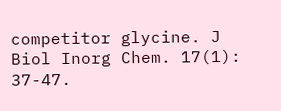competitor glycine. J Biol Inorg Chem. 17(1): 37-47.